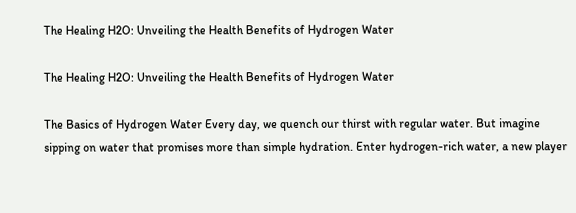The Healing H2O: Unveiling the Health Benefits of Hydrogen Water

The Healing H2O: Unveiling the Health Benefits of Hydrogen Water

The Basics of Hydrogen Water Every day, we quench our thirst with regular water. But imagine sipping on water that promises more than simple hydration. Enter hydrogen-rich water, a new player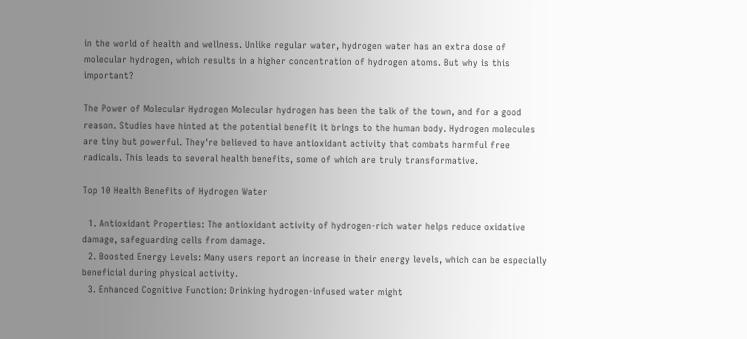in the world of health and wellness. Unlike regular water, hydrogen water has an extra dose of molecular hydrogen, which results in a higher concentration of hydrogen atoms. But why is this important?

The Power of Molecular Hydrogen Molecular hydrogen has been the talk of the town, and for a good reason. Studies have hinted at the potential benefit it brings to the human body. Hydrogen molecules are tiny but powerful. They're believed to have antioxidant activity that combats harmful free radicals. This leads to several health benefits, some of which are truly transformative.

Top 10 Health Benefits of Hydrogen Water

  1. Antioxidant Properties: The antioxidant activity of hydrogen-rich water helps reduce oxidative damage, safeguarding cells from damage.
  2. Boosted Energy Levels: Many users report an increase in their energy levels, which can be especially beneficial during physical activity.
  3. Enhanced Cognitive Function: Drinking hydrogen-infused water might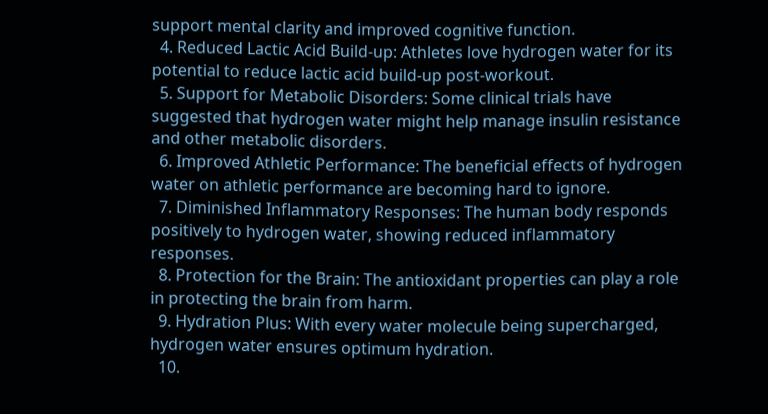support mental clarity and improved cognitive function.
  4. Reduced Lactic Acid Build-up: Athletes love hydrogen water for its potential to reduce lactic acid build-up post-workout.
  5. Support for Metabolic Disorders: Some clinical trials have suggested that hydrogen water might help manage insulin resistance and other metabolic disorders.
  6. Improved Athletic Performance: The beneficial effects of hydrogen water on athletic performance are becoming hard to ignore.
  7. Diminished Inflammatory Responses: The human body responds positively to hydrogen water, showing reduced inflammatory responses.
  8. Protection for the Brain: The antioxidant properties can play a role in protecting the brain from harm.
  9. Hydration Plus: With every water molecule being supercharged, hydrogen water ensures optimum hydration.
  10.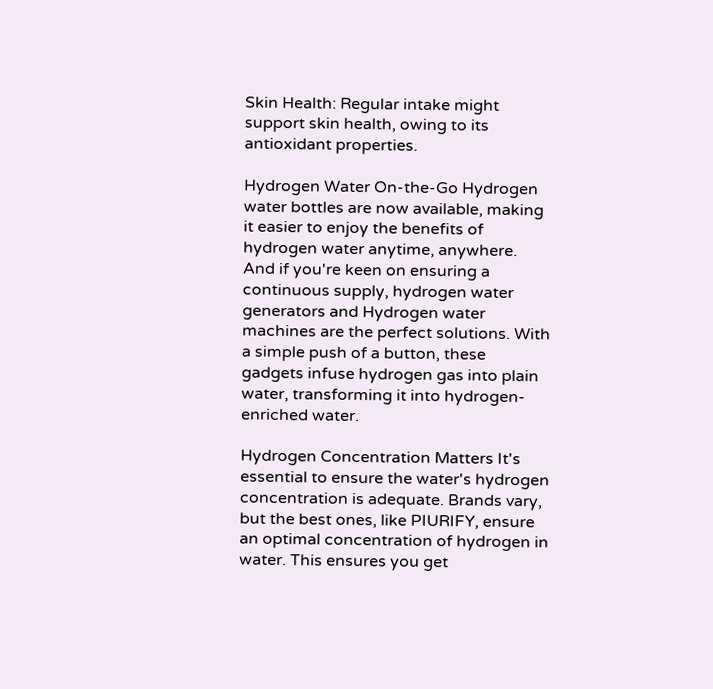Skin Health: Regular intake might support skin health, owing to its antioxidant properties.

Hydrogen Water On-the-Go Hydrogen water bottles are now available, making it easier to enjoy the benefits of hydrogen water anytime, anywhere. And if you're keen on ensuring a continuous supply, hydrogen water generators and Hydrogen water machines are the perfect solutions. With a simple push of a button, these gadgets infuse hydrogen gas into plain water, transforming it into hydrogen-enriched water.

Hydrogen Concentration Matters It's essential to ensure the water's hydrogen concentration is adequate. Brands vary, but the best ones, like PIURIFY, ensure an optimal concentration of hydrogen in water. This ensures you get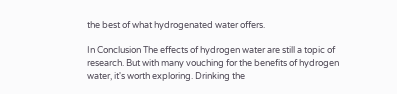the best of what hydrogenated water offers.

In Conclusion The effects of hydrogen water are still a topic of research. But with many vouching for the benefits of hydrogen water, it's worth exploring. Drinking the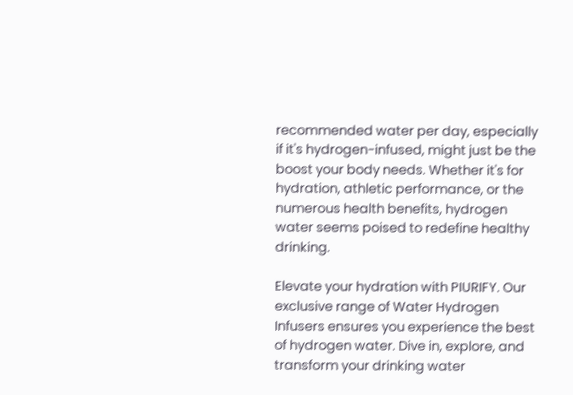recommended water per day, especially if it's hydrogen-infused, might just be the boost your body needs. Whether it's for hydration, athletic performance, or the numerous health benefits, hydrogen water seems poised to redefine healthy drinking.

Elevate your hydration with PIURIFY. Our exclusive range of Water Hydrogen Infusers ensures you experience the best of hydrogen water. Dive in, explore, and transform your drinking water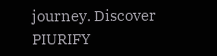journey. Discover PIURIFY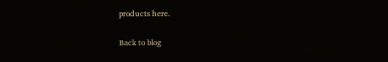products here.

Back to blog